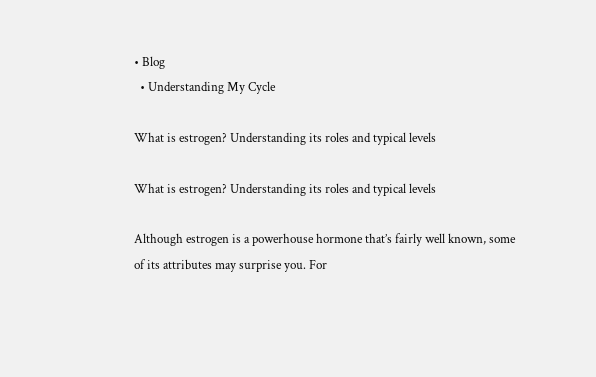• Blog
  • Understanding My Cycle

What is estrogen? Understanding its roles and typical levels

What is estrogen? Understanding its roles and typical levels

Although estrogen is a powerhouse hormone that’s fairly well known, some of its attributes may surprise you. For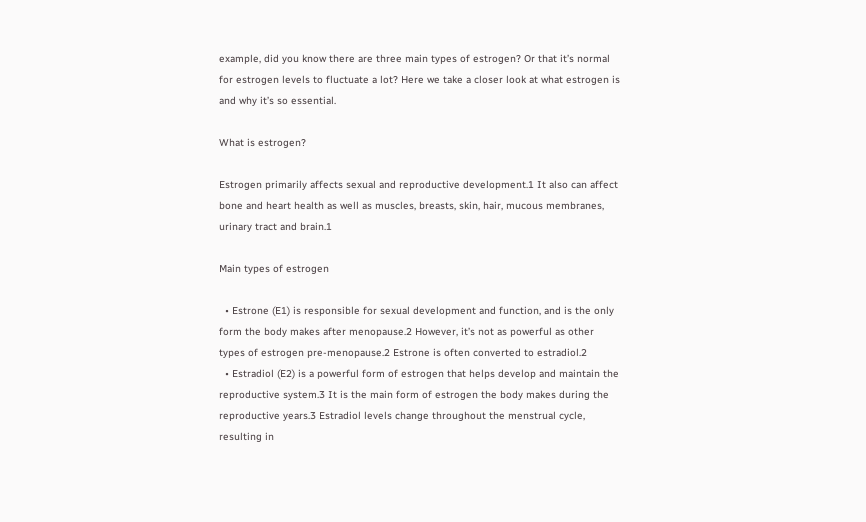example, did you know there are three main types of estrogen? Or that it’s normal for estrogen levels to fluctuate a lot? Here we take a closer look at what estrogen is and why it’s so essential.

What is estrogen?

Estrogen primarily affects sexual and reproductive development.1 It also can affect bone and heart health as well as muscles, breasts, skin, hair, mucous membranes, urinary tract and brain.1

Main types of estrogen

  • Estrone (E1) is responsible for sexual development and function, and is the only form the body makes after menopause.2 However, it’s not as powerful as other types of estrogen pre-menopause.2 Estrone is often converted to estradiol.2
  • Estradiol (E2) is a powerful form of estrogen that helps develop and maintain the reproductive system.3 It is the main form of estrogen the body makes during the reproductive years.3 Estradiol levels change throughout the menstrual cycle, resulting in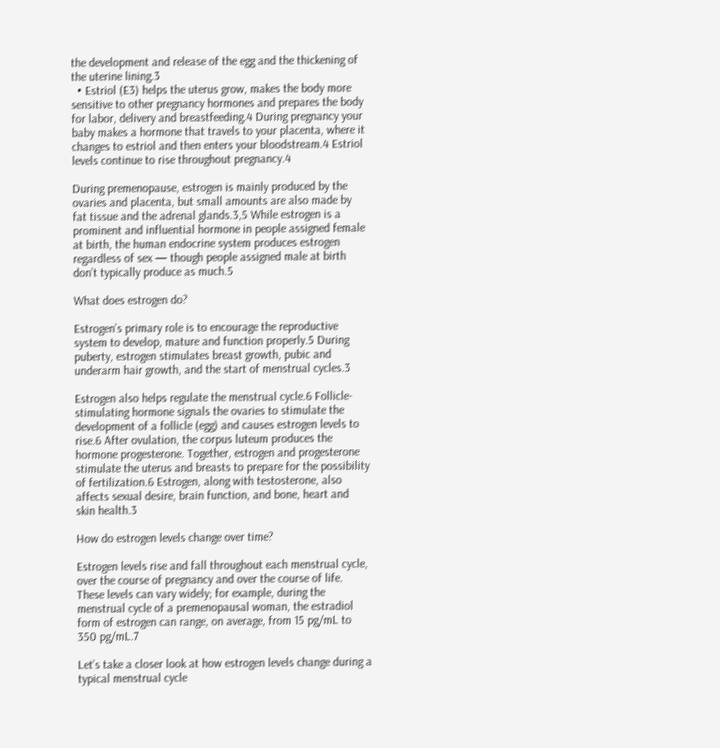the development and release of the egg and the thickening of the uterine lining.3
  • Estriol (E3) helps the uterus grow, makes the body more sensitive to other pregnancy hormones and prepares the body for labor, delivery and breastfeeding.4 During pregnancy your baby makes a hormone that travels to your placenta, where it changes to estriol and then enters your bloodstream.4 Estriol levels continue to rise throughout pregnancy.4

During premenopause, estrogen is mainly produced by the ovaries and placenta, but small amounts are also made by fat tissue and the adrenal glands.3,5 While estrogen is a prominent and influential hormone in people assigned female at birth, the human endocrine system produces estrogen regardless of sex — though people assigned male at birth don’t typically produce as much.5

What does estrogen do?

Estrogen’s primary role is to encourage the reproductive system to develop, mature and function properly.5 During puberty, estrogen stimulates breast growth, pubic and underarm hair growth, and the start of menstrual cycles.3

Estrogen also helps regulate the menstrual cycle.6 Follicle-stimulating hormone signals the ovaries to stimulate the development of a follicle (egg) and causes estrogen levels to rise.6 After ovulation, the corpus luteum produces the hormone progesterone. Together, estrogen and progesterone stimulate the uterus and breasts to prepare for the possibility of fertilization.6 Estrogen, along with testosterone, also affects sexual desire, brain function, and bone, heart and skin health.3

How do estrogen levels change over time?

Estrogen levels rise and fall throughout each menstrual cycle, over the course of pregnancy and over the course of life. These levels can vary widely; for example, during the menstrual cycle of a premenopausal woman, the estradiol form of estrogen can range, on average, from 15 pg/mL to 350 pg/mL.7

Let’s take a closer look at how estrogen levels change during a typical menstrual cycle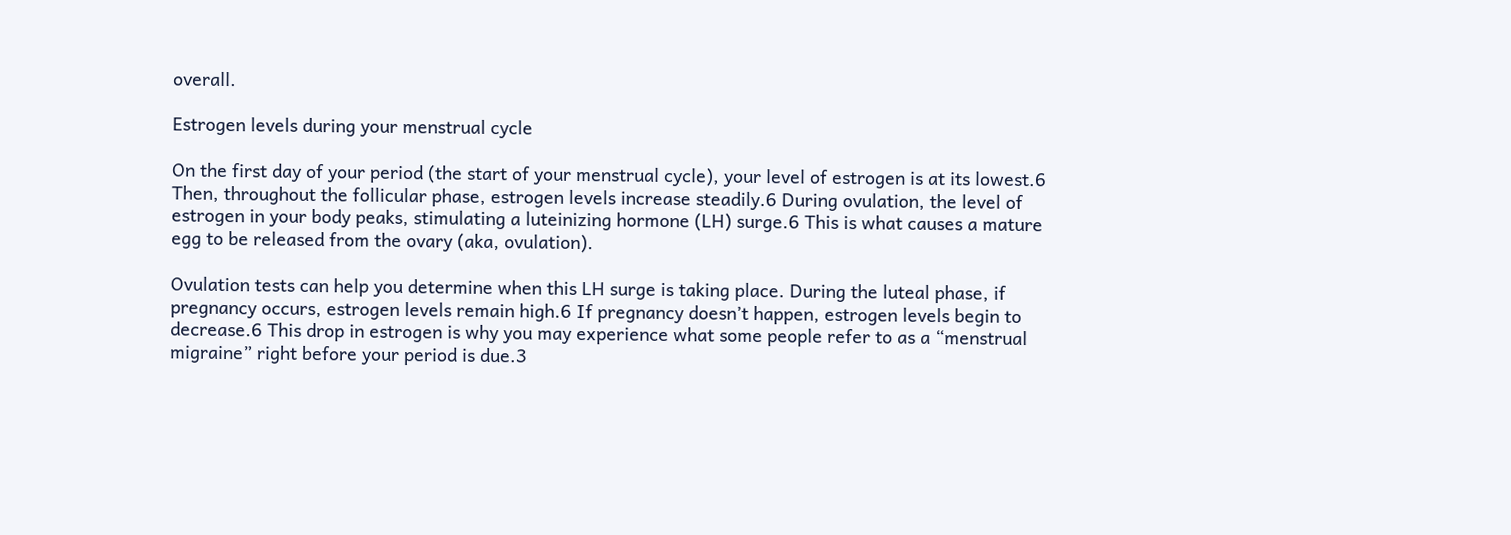overall.

Estrogen levels during your menstrual cycle

On the first day of your period (the start of your menstrual cycle), your level of estrogen is at its lowest.6 Then, throughout the follicular phase, estrogen levels increase steadily.6 During ovulation, the level of estrogen in your body peaks, stimulating a luteinizing hormone (LH) surge.6 This is what causes a mature egg to be released from the ovary (aka, ovulation).

Ovulation tests can help you determine when this LH surge is taking place. During the luteal phase, if pregnancy occurs, estrogen levels remain high.6 If pregnancy doesn’t happen, estrogen levels begin to decrease.6 This drop in estrogen is why you may experience what some people refer to as a “menstrual migraine” right before your period is due.3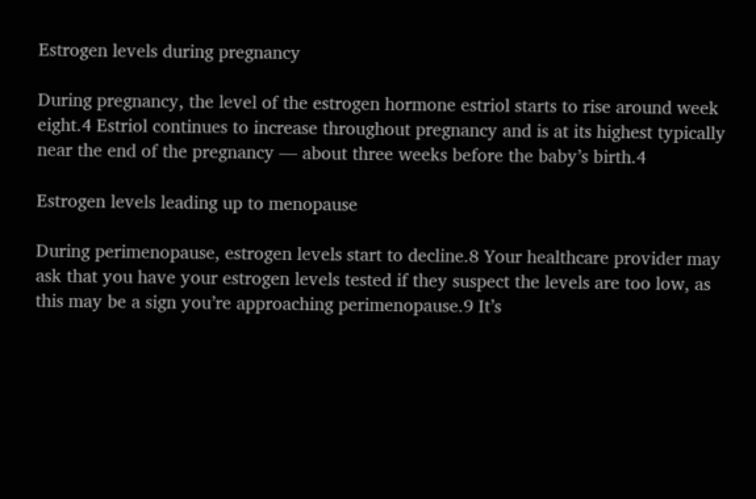Estrogen levels during pregnancy

During pregnancy, the level of the estrogen hormone estriol starts to rise around week eight.4 Estriol continues to increase throughout pregnancy and is at its highest typically near the end of the pregnancy — about three weeks before the baby’s birth.4

Estrogen levels leading up to menopause

During perimenopause, estrogen levels start to decline.8 Your healthcare provider may ask that you have your estrogen levels tested if they suspect the levels are too low, as this may be a sign you’re approaching perimenopause.9 It’s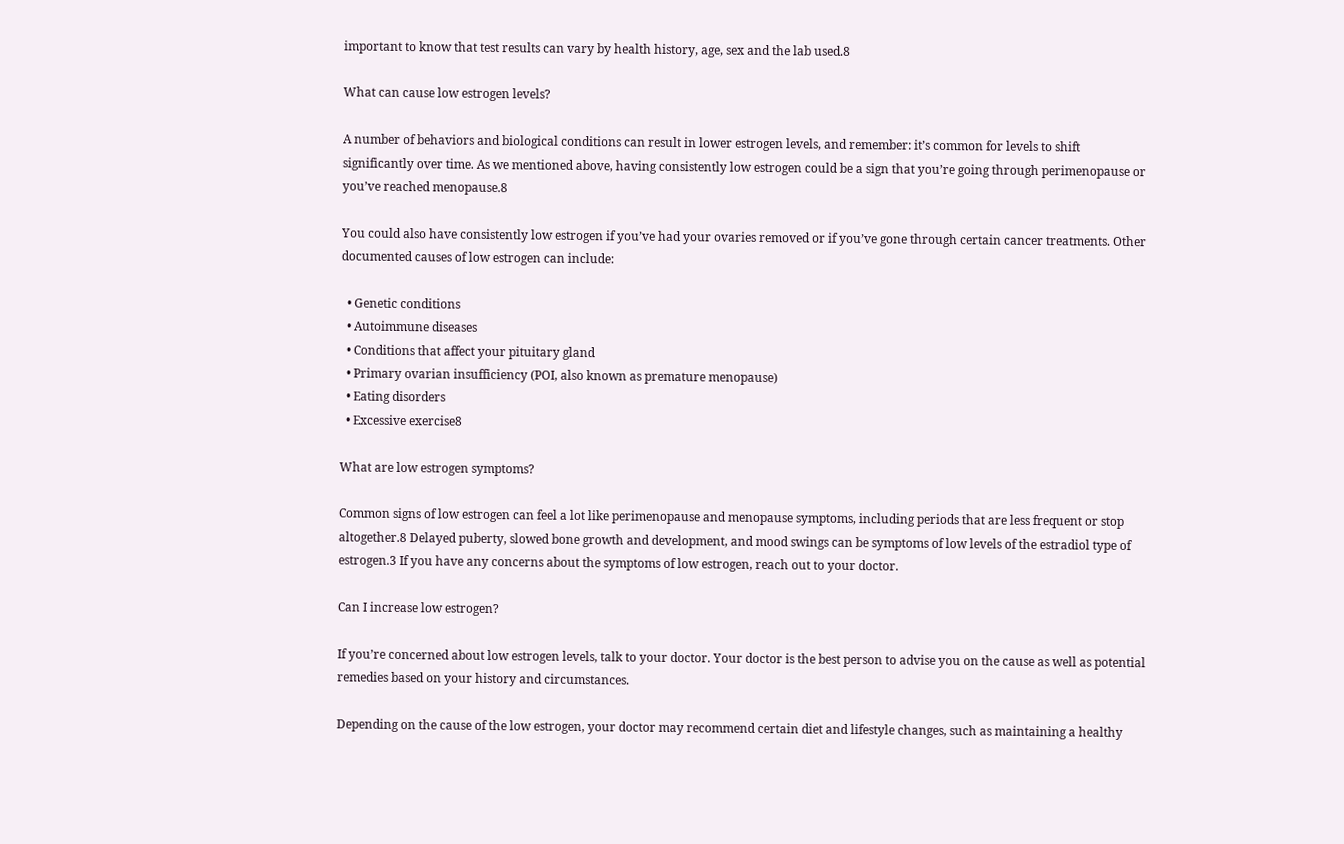important to know that test results can vary by health history, age, sex and the lab used.8

What can cause low estrogen levels?

A number of behaviors and biological conditions can result in lower estrogen levels, and remember: it’s common for levels to shift significantly over time. As we mentioned above, having consistently low estrogen could be a sign that you’re going through perimenopause or you’ve reached menopause.8

You could also have consistently low estrogen if you’ve had your ovaries removed or if you’ve gone through certain cancer treatments. Other documented causes of low estrogen can include:

  • Genetic conditions
  • Autoimmune diseases
  • Conditions that affect your pituitary gland
  • Primary ovarian insufficiency (POI, also known as premature menopause)
  • Eating disorders
  • Excessive exercise8

What are low estrogen symptoms?

Common signs of low estrogen can feel a lot like perimenopause and menopause symptoms, including periods that are less frequent or stop altogether.8 Delayed puberty, slowed bone growth and development, and mood swings can be symptoms of low levels of the estradiol type of estrogen.3 If you have any concerns about the symptoms of low estrogen, reach out to your doctor.

Can I increase low estrogen?

If you’re concerned about low estrogen levels, talk to your doctor. Your doctor is the best person to advise you on the cause as well as potential remedies based on your history and circumstances.

Depending on the cause of the low estrogen, your doctor may recommend certain diet and lifestyle changes, such as maintaining a healthy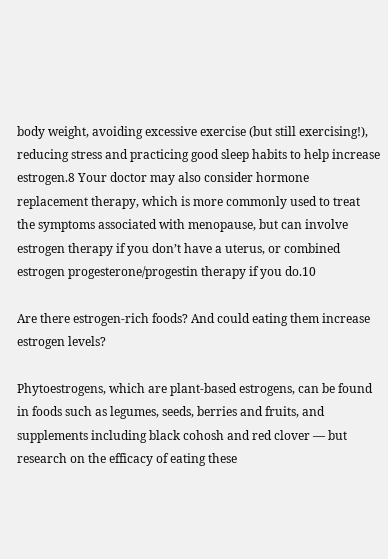body weight, avoiding excessive exercise (but still exercising!), reducing stress and practicing good sleep habits to help increase estrogen.8 Your doctor may also consider hormone replacement therapy, which is more commonly used to treat the symptoms associated with menopause, but can involve estrogen therapy if you don’t have a uterus, or combined estrogen progesterone/progestin therapy if you do.10

Are there estrogen-rich foods? And could eating them increase estrogen levels?

Phytoestrogens, which are plant-based estrogens, can be found in foods such as legumes, seeds, berries and fruits, and supplements including black cohosh and red clover — but research on the efficacy of eating these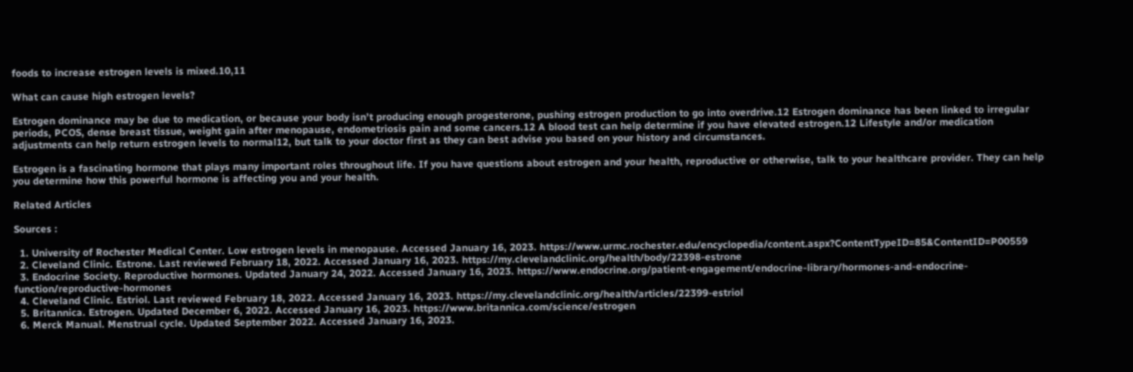foods to increase estrogen levels is mixed.10,11

What can cause high estrogen levels?

Estrogen dominance may be due to medication, or because your body isn’t producing enough progesterone, pushing estrogen production to go into overdrive.12 Estrogen dominance has been linked to irregular periods, PCOS, dense breast tissue, weight gain after menopause, endometriosis pain and some cancers.12 A blood test can help determine if you have elevated estrogen.12 Lifestyle and/or medication adjustments can help return estrogen levels to normal12, but talk to your doctor first as they can best advise you based on your history and circumstances.

Estrogen is a fascinating hormone that plays many important roles throughout life. If you have questions about estrogen and your health, reproductive or otherwise, talk to your healthcare provider. They can help you determine how this powerful hormone is affecting you and your health.

Related Articles

Sources :

  1. University of Rochester Medical Center. Low estrogen levels in menopause. Accessed January 16, 2023. https://www.urmc.rochester.edu/encyclopedia/content.aspx?ContentTypeID=85&ContentID=P00559
  2. Cleveland Clinic. Estrone. Last reviewed February 18, 2022. Accessed January 16, 2023. https://my.clevelandclinic.org/health/body/22398-estrone
  3. Endocrine Society. Reproductive hormones. Updated January 24, 2022. Accessed January 16, 2023. https://www.endocrine.org/patient-engagement/endocrine-library/hormones-and-endocrine-function/reproductive-hormones
  4. Cleveland Clinic. Estriol. Last reviewed February 18, 2022. Accessed January 16, 2023. https://my.clevelandclinic.org/health/articles/22399-estriol
  5. Britannica. Estrogen. Updated December 6, 2022. Accessed January 16, 2023. https://www.britannica.com/science/estrogen
  6. Merck Manual. Menstrual cycle. Updated September 2022. Accessed January 16, 2023.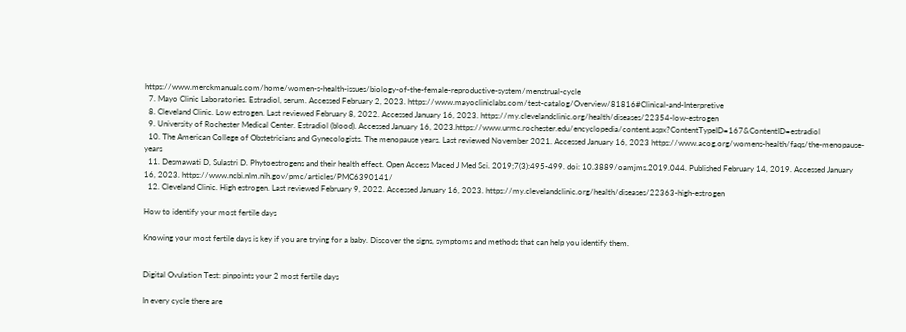https://www.merckmanuals.com/home/women-s-health-issues/biology-of-the-female-reproductive-system/menstrual-cycle
  7. Mayo Clinic Laboratories. Estradiol, serum. Accessed February 2, 2023. https://www.mayocliniclabs.com/test-catalog/Overview/81816#Clinical-and-Interpretive
  8. Cleveland Clinic. Low estrogen. Last reviewed February 8, 2022. Accessed January 16, 2023. https://my.clevelandclinic.org/health/diseases/22354-low-estrogen
  9. University of Rochester Medical Center. Estradiol (blood). Accessed January 16, 2023.https://www.urmc.rochester.edu/encyclopedia/content.aspx?ContentTypeID=167&ContentID=estradiol
  10. The American College of Obstetricians and Gynecologists. The menopause years. Last reviewed November 2021. Accessed January 16, 2023 https://www.acog.org/womens-health/faqs/the-menopause-years
  11. Desmawati D, Sulastri D. Phytoestrogens and their health effect. Open Access Maced J Med Sci. 2019;7(3):495-499. doi: 10.3889/oamjms.2019.044. Published February 14, 2019. Accessed January 16, 2023. https://www.ncbi.nlm.nih.gov/pmc/articles/PMC6390141/
  12. Cleveland Clinic. High estrogen. Last reviewed February 9, 2022. Accessed January 16, 2023. https://my.clevelandclinic.org/health/diseases/22363-high-estrogen

How to identify your most fertile days

Knowing your most fertile days is key if you are trying for a baby. Discover the signs, symptoms and methods that can help you identify them.


Digital Ovulation Test: pinpoints your 2 most fertile days

In every cycle there are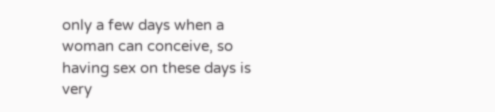only a few days when a woman can conceive, so having sex on these days is very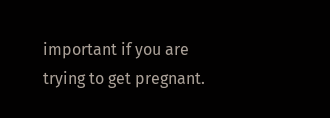important if you are trying to get pregnant.